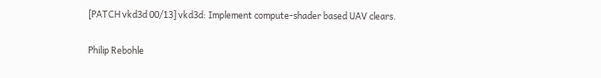[PATCH vkd3d 00/13] vkd3d: Implement compute-shader based UAV clears.

Philip Rebohle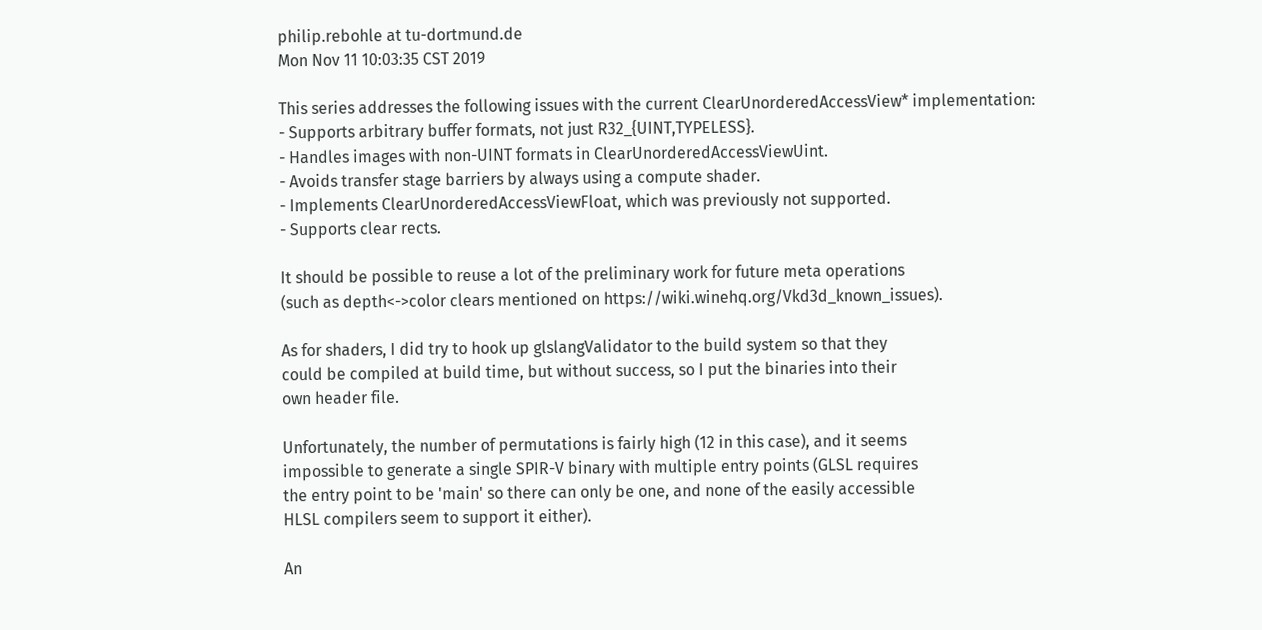philip.rebohle at tu-dortmund.de
Mon Nov 11 10:03:35 CST 2019

This series addresses the following issues with the current ClearUnorderedAccessView* implementation:
- Supports arbitrary buffer formats, not just R32_{UINT,TYPELESS}.
- Handles images with non-UINT formats in ClearUnorderedAccessViewUint.
- Avoids transfer stage barriers by always using a compute shader.
- Implements ClearUnorderedAccessViewFloat, which was previously not supported.
- Supports clear rects.

It should be possible to reuse a lot of the preliminary work for future meta operations
(such as depth<->color clears mentioned on https://wiki.winehq.org/Vkd3d_known_issues).

As for shaders, I did try to hook up glslangValidator to the build system so that they
could be compiled at build time, but without success, so I put the binaries into their
own header file.

Unfortunately, the number of permutations is fairly high (12 in this case), and it seems
impossible to generate a single SPIR-V binary with multiple entry points (GLSL requires
the entry point to be 'main' so there can only be one, and none of the easily accessible
HLSL compilers seem to support it either).

An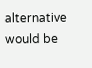alternative would be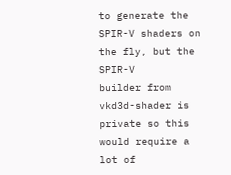to generate the SPIR-V shaders on the fly, but the SPIR-V
builder from vkd3d-shader is private so this would require a lot of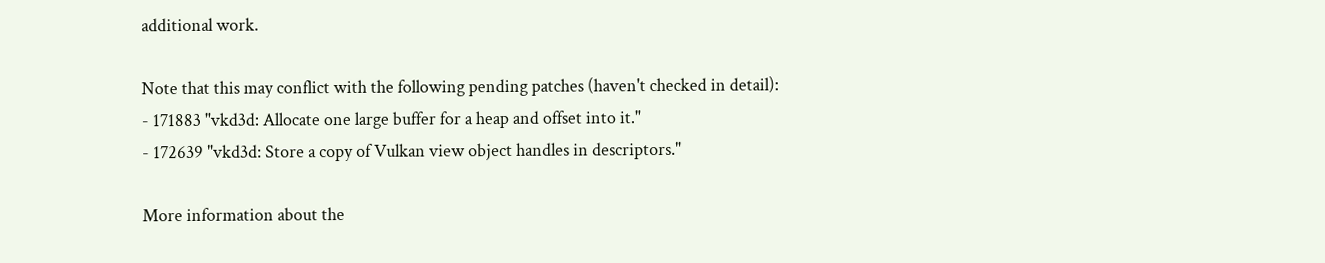additional work.

Note that this may conflict with the following pending patches (haven't checked in detail):
- 171883 "vkd3d: Allocate one large buffer for a heap and offset into it."
- 172639 "vkd3d: Store a copy of Vulkan view object handles in descriptors."

More information about the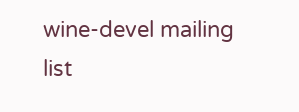wine-devel mailing list